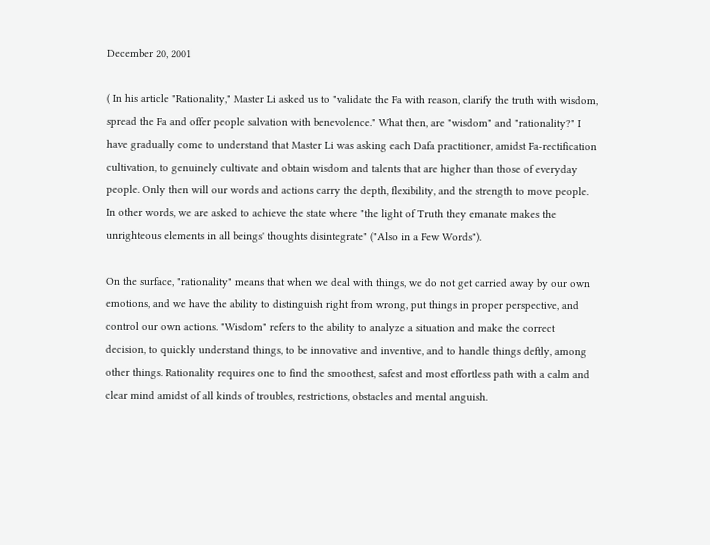December 20, 2001

( In his article "Rationality," Master Li asked us to "validate the Fa with reason, clarify the truth with wisdom, spread the Fa and offer people salvation with benevolence." What then, are "wisdom" and "rationality?" I have gradually come to understand that Master Li was asking each Dafa practitioner, amidst Fa-rectification cultivation, to genuinely cultivate and obtain wisdom and talents that are higher than those of everyday people. Only then will our words and actions carry the depth, flexibility, and the strength to move people. In other words, we are asked to achieve the state where "the light of Truth they emanate makes the unrighteous elements in all beings' thoughts disintegrate" ("Also in a Few Words").

On the surface, "rationality" means that when we deal with things, we do not get carried away by our own emotions, and we have the ability to distinguish right from wrong, put things in proper perspective, and control our own actions. "Wisdom" refers to the ability to analyze a situation and make the correct decision, to quickly understand things, to be innovative and inventive, and to handle things deftly, among other things. Rationality requires one to find the smoothest, safest and most effortless path with a calm and clear mind amidst of all kinds of troubles, restrictions, obstacles and mental anguish.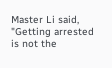Master Li said, "Getting arrested is not the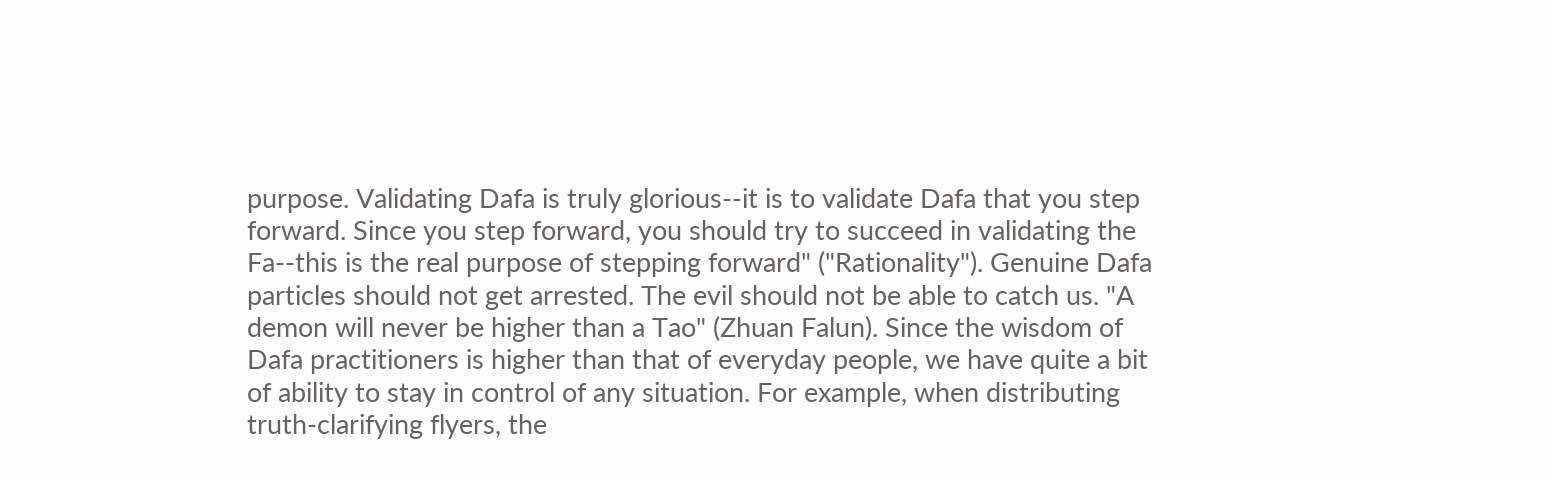purpose. Validating Dafa is truly glorious--it is to validate Dafa that you step forward. Since you step forward, you should try to succeed in validating the Fa--this is the real purpose of stepping forward" ("Rationality"). Genuine Dafa particles should not get arrested. The evil should not be able to catch us. "A demon will never be higher than a Tao" (Zhuan Falun). Since the wisdom of Dafa practitioners is higher than that of everyday people, we have quite a bit of ability to stay in control of any situation. For example, when distributing truth-clarifying flyers, the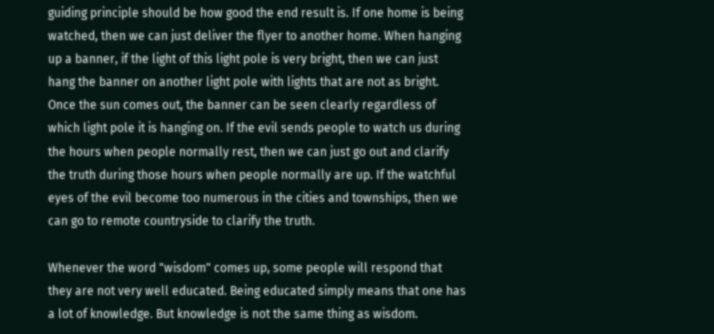guiding principle should be how good the end result is. If one home is being watched, then we can just deliver the flyer to another home. When hanging up a banner, if the light of this light pole is very bright, then we can just hang the banner on another light pole with lights that are not as bright. Once the sun comes out, the banner can be seen clearly regardless of which light pole it is hanging on. If the evil sends people to watch us during the hours when people normally rest, then we can just go out and clarify the truth during those hours when people normally are up. If the watchful eyes of the evil become too numerous in the cities and townships, then we can go to remote countryside to clarify the truth.

Whenever the word "wisdom" comes up, some people will respond that they are not very well educated. Being educated simply means that one has a lot of knowledge. But knowledge is not the same thing as wisdom.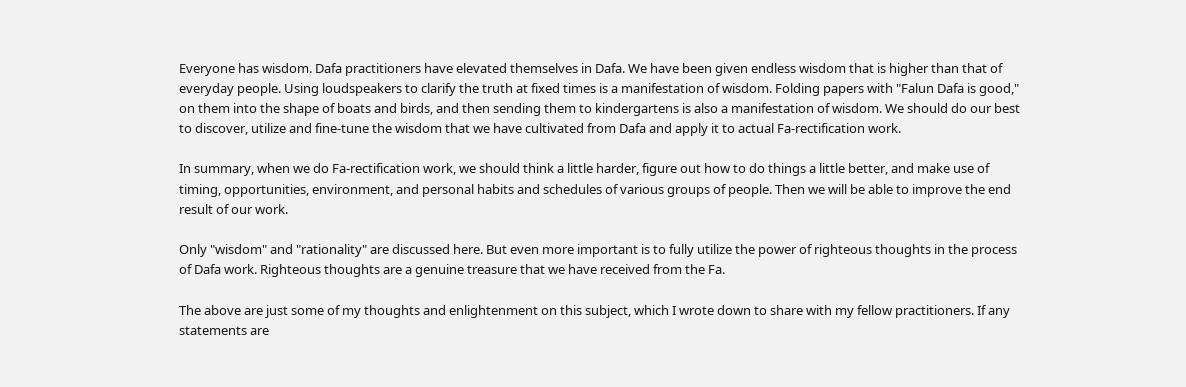Everyone has wisdom. Dafa practitioners have elevated themselves in Dafa. We have been given endless wisdom that is higher than that of everyday people. Using loudspeakers to clarify the truth at fixed times is a manifestation of wisdom. Folding papers with "Falun Dafa is good," on them into the shape of boats and birds, and then sending them to kindergartens is also a manifestation of wisdom. We should do our best to discover, utilize and fine-tune the wisdom that we have cultivated from Dafa and apply it to actual Fa-rectification work.

In summary, when we do Fa-rectification work, we should think a little harder, figure out how to do things a little better, and make use of timing, opportunities, environment, and personal habits and schedules of various groups of people. Then we will be able to improve the end result of our work.

Only "wisdom" and "rationality" are discussed here. But even more important is to fully utilize the power of righteous thoughts in the process of Dafa work. Righteous thoughts are a genuine treasure that we have received from the Fa.

The above are just some of my thoughts and enlightenment on this subject, which I wrote down to share with my fellow practitioners. If any statements are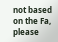not based on the Fa, please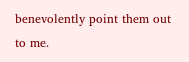benevolently point them out to me.